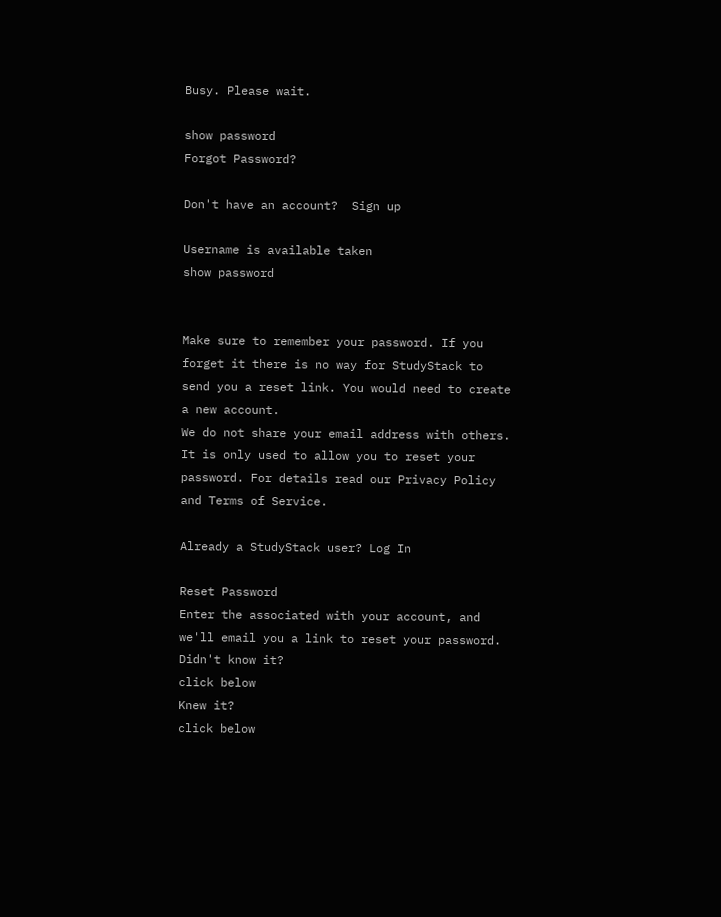Busy. Please wait.

show password
Forgot Password?

Don't have an account?  Sign up

Username is available taken
show password


Make sure to remember your password. If you forget it there is no way for StudyStack to send you a reset link. You would need to create a new account.
We do not share your email address with others. It is only used to allow you to reset your password. For details read our Privacy Policy and Terms of Service.

Already a StudyStack user? Log In

Reset Password
Enter the associated with your account, and we'll email you a link to reset your password.
Didn't know it?
click below
Knew it?
click below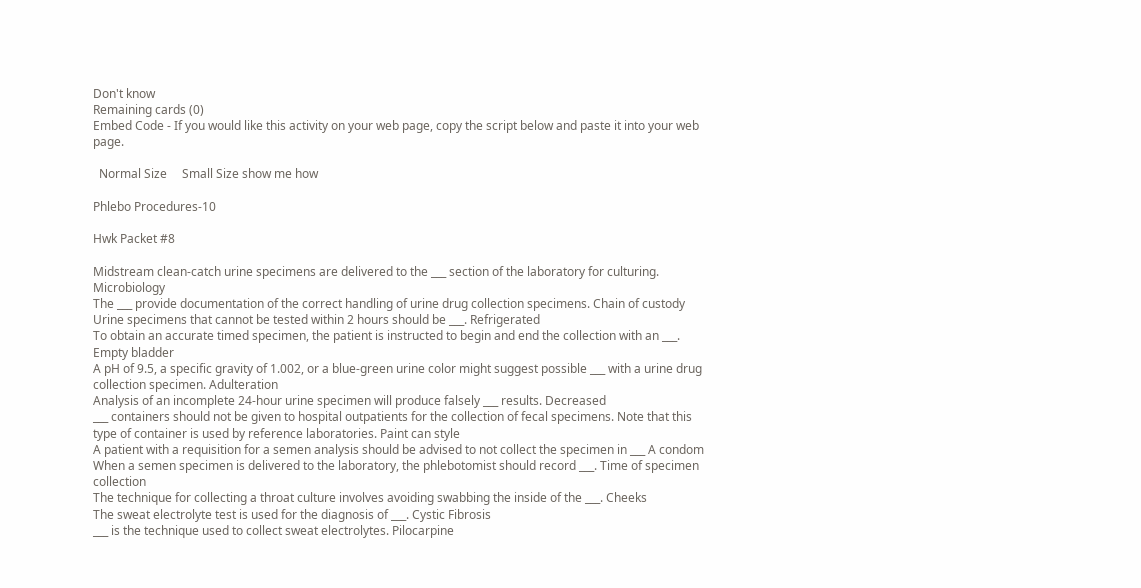Don't know
Remaining cards (0)
Embed Code - If you would like this activity on your web page, copy the script below and paste it into your web page.

  Normal Size     Small Size show me how

Phlebo Procedures-10

Hwk Packet #8

Midstream clean-catch urine specimens are delivered to the ___ section of the laboratory for culturing. Microbiology
The ___ provide documentation of the correct handling of urine drug collection specimens. Chain of custody
Urine specimens that cannot be tested within 2 hours should be ___. Refrigerated
To obtain an accurate timed specimen, the patient is instructed to begin and end the collection with an ___. Empty bladder
A pH of 9.5, a specific gravity of 1.002, or a blue-green urine color might suggest possible ___ with a urine drug collection specimen. Adulteration
Analysis of an incomplete 24-hour urine specimen will produce falsely ___ results. Decreased
___ containers should not be given to hospital outpatients for the collection of fecal specimens. Note that this type of container is used by reference laboratories. Paint can style
A patient with a requisition for a semen analysis should be advised to not collect the specimen in ___ A condom
When a semen specimen is delivered to the laboratory, the phlebotomist should record ___. Time of specimen collection
The technique for collecting a throat culture involves avoiding swabbing the inside of the ___. Cheeks
The sweat electrolyte test is used for the diagnosis of ___. Cystic Fibrosis
___ is the technique used to collect sweat electrolytes. Pilocarpine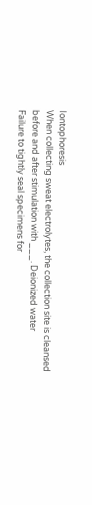Iontophoresis
When collecting sweat electrolytes, the collection site is cleansed before and after stimulation with ___. Deionized water
Failure to tightly seal specimens for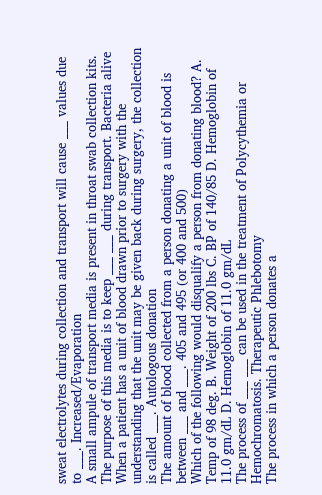sweat electrolytes during collection and transport will cause ___ values due to ___. Increased/Evaporation
A small ampule of transport media is present in throat swab collection kits. The purpose of this media is to keep ___ ___ during transport. Bacteria alive
When a patient has a unit of blood drawn prior to surgery with the understanding that the unit may be given back during surgery, the collection is called ___. Autologous donation
The amount of blood collected from a person donating a unit of blood is between ___ and ___. 405 and 495 (or 400 and 500)
Which of the following would disqualify a person from donating blood? A. Temp of 98 deg. B. Weight of 200 lbs C. BP of 140/85 D. Hemoglobin of 11.0 gm/dL D. Hemoglobin of 11.0 gm/dL
The process of ___ ___ can be used in the treatment of Polycythemia or Hemochromatosis. Therapeutic Phlebotomy
The process in which a person donates a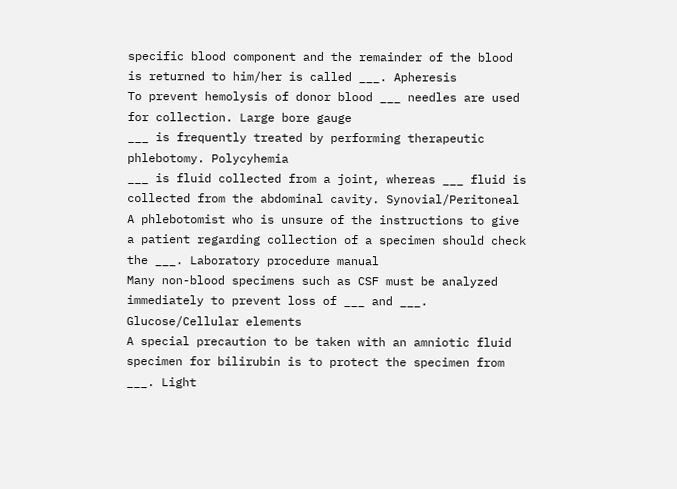specific blood component and the remainder of the blood is returned to him/her is called ___. Apheresis
To prevent hemolysis of donor blood ___ needles are used for collection. Large bore gauge
___ is frequently treated by performing therapeutic phlebotomy. Polycyhemia
___ is fluid collected from a joint, whereas ___ fluid is collected from the abdominal cavity. Synovial/Peritoneal
A phlebotomist who is unsure of the instructions to give a patient regarding collection of a specimen should check the ___. Laboratory procedure manual
Many non-blood specimens such as CSF must be analyzed immediately to prevent loss of ___ and ___. Glucose/Cellular elements
A special precaution to be taken with an amniotic fluid specimen for bilirubin is to protect the specimen from ___. Light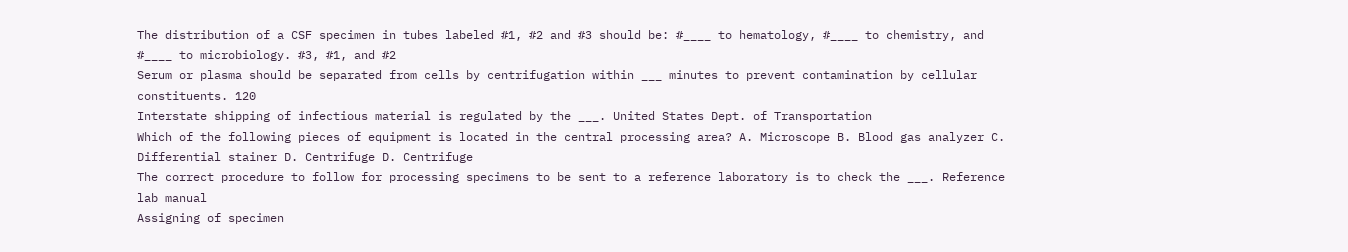The distribution of a CSF specimen in tubes labeled #1, #2 and #3 should be: #____ to hematology, #____ to chemistry, and #____ to microbiology. #3, #1, and #2
Serum or plasma should be separated from cells by centrifugation within ___ minutes to prevent contamination by cellular constituents. 120
Interstate shipping of infectious material is regulated by the ___. United States Dept. of Transportation
Which of the following pieces of equipment is located in the central processing area? A. Microscope B. Blood gas analyzer C. Differential stainer D. Centrifuge D. Centrifuge
The correct procedure to follow for processing specimens to be sent to a reference laboratory is to check the ___. Reference lab manual
Assigning of specimen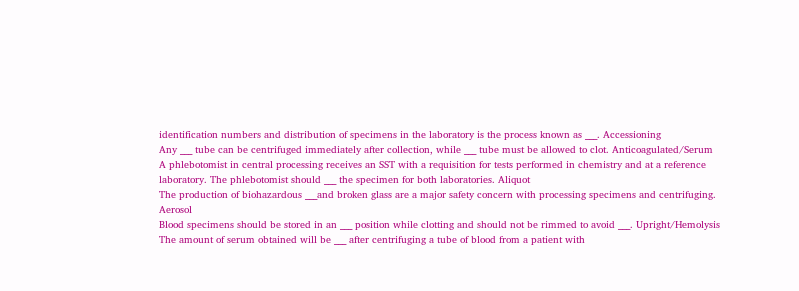identification numbers and distribution of specimens in the laboratory is the process known as ___. Accessioning
Any ___ tube can be centrifuged immediately after collection, while ___ tube must be allowed to clot. Anticoagulated/Serum
A phlebotomist in central processing receives an SST with a requisition for tests performed in chemistry and at a reference laboratory. The phlebotomist should ___ the specimen for both laboratories. Aliquot
The production of biohazardous ___and broken glass are a major safety concern with processing specimens and centrifuging. Aerosol
Blood specimens should be stored in an ___ position while clotting and should not be rimmed to avoid ___. Upright/Hemolysis
The amount of serum obtained will be ___ after centrifuging a tube of blood from a patient with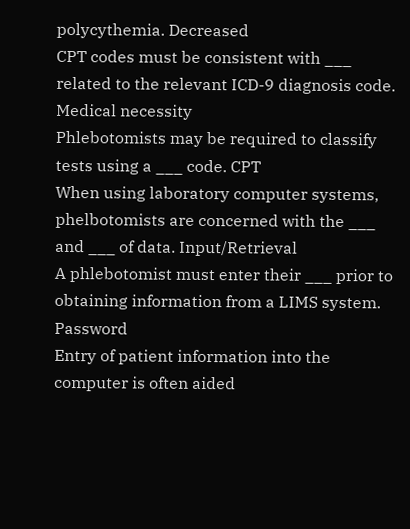polycythemia. Decreased
CPT codes must be consistent with ___ related to the relevant ICD-9 diagnosis code. Medical necessity
Phlebotomists may be required to classify tests using a ___ code. CPT
When using laboratory computer systems, phelbotomists are concerned with the ___ and ___ of data. Input/Retrieval
A phlebotomist must enter their ___ prior to obtaining information from a LIMS system. Password
Entry of patient information into the computer is often aided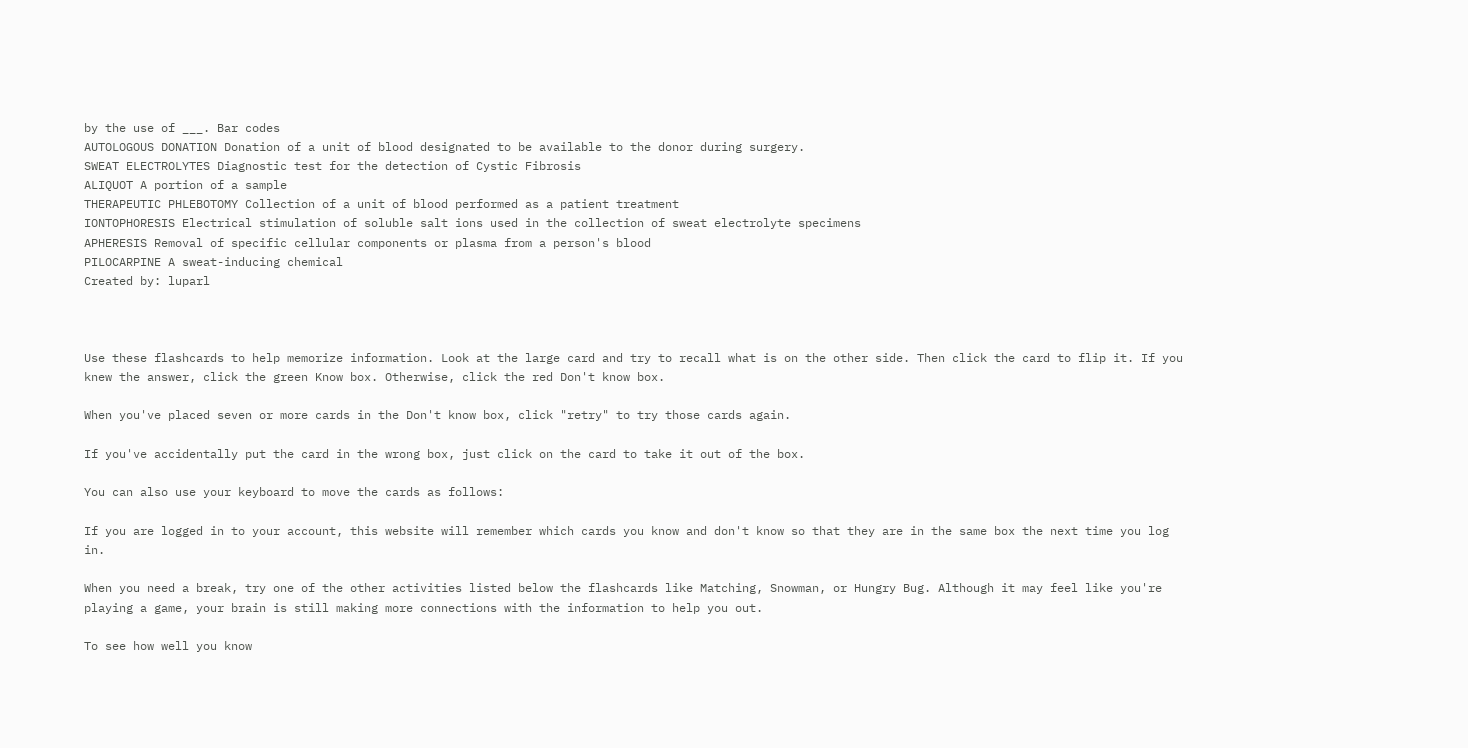by the use of ___. Bar codes
AUTOLOGOUS DONATION Donation of a unit of blood designated to be available to the donor during surgery.
SWEAT ELECTROLYTES Diagnostic test for the detection of Cystic Fibrosis
ALIQUOT A portion of a sample
THERAPEUTIC PHLEBOTOMY Collection of a unit of blood performed as a patient treatment
IONTOPHORESIS Electrical stimulation of soluble salt ions used in the collection of sweat electrolyte specimens
APHERESIS Removal of specific cellular components or plasma from a person's blood
PILOCARPINE A sweat-inducing chemical
Created by: luparl



Use these flashcards to help memorize information. Look at the large card and try to recall what is on the other side. Then click the card to flip it. If you knew the answer, click the green Know box. Otherwise, click the red Don't know box.

When you've placed seven or more cards in the Don't know box, click "retry" to try those cards again.

If you've accidentally put the card in the wrong box, just click on the card to take it out of the box.

You can also use your keyboard to move the cards as follows:

If you are logged in to your account, this website will remember which cards you know and don't know so that they are in the same box the next time you log in.

When you need a break, try one of the other activities listed below the flashcards like Matching, Snowman, or Hungry Bug. Although it may feel like you're playing a game, your brain is still making more connections with the information to help you out.

To see how well you know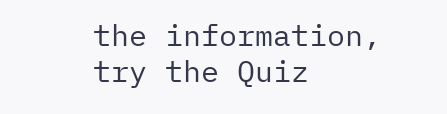the information, try the Quiz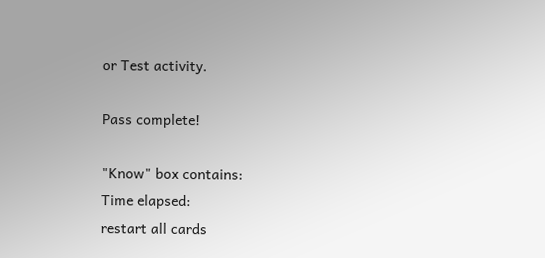or Test activity.

Pass complete!

"Know" box contains:
Time elapsed:
restart all cards